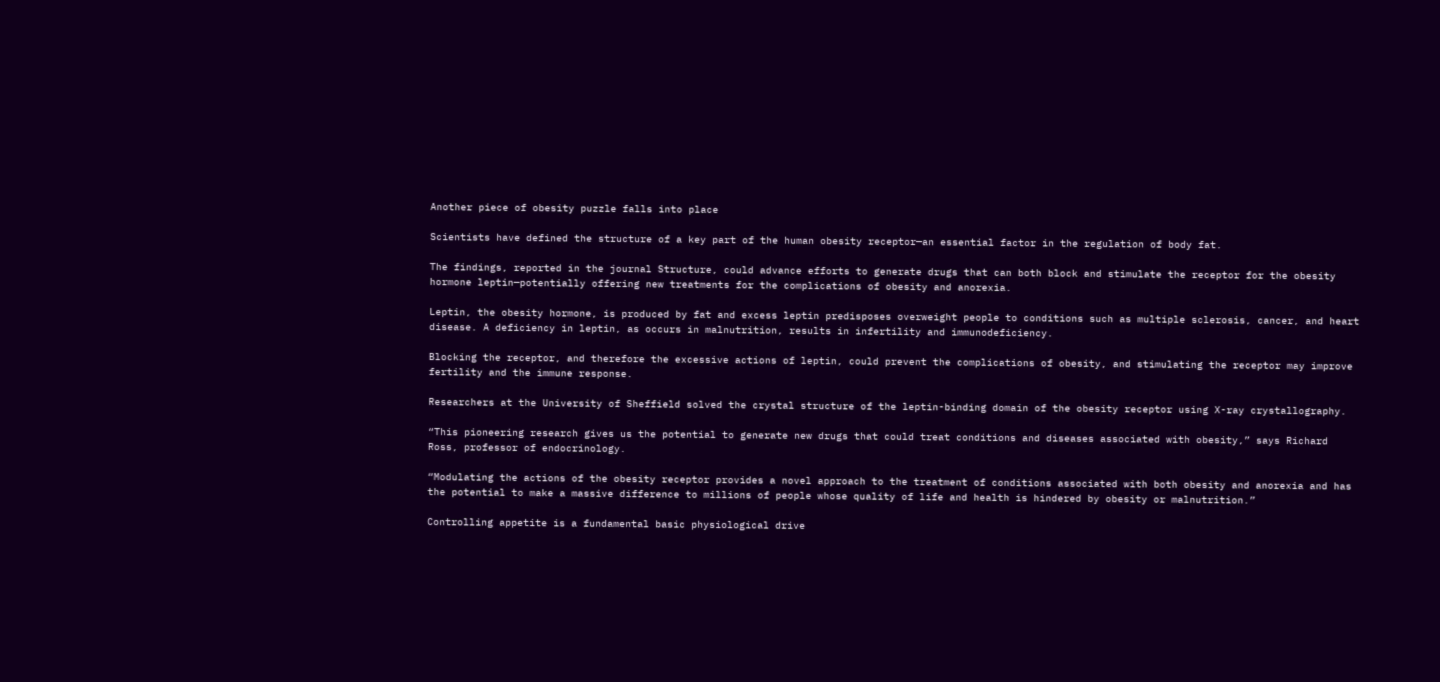Another piece of obesity puzzle falls into place

Scientists have defined the structure of a key part of the human obesity receptor—an essential factor in the regulation of body fat.

The findings, reported in the journal Structure, could advance efforts to generate drugs that can both block and stimulate the receptor for the obesity hormone leptin—potentially offering new treatments for the complications of obesity and anorexia.

Leptin, the obesity hormone, is produced by fat and excess leptin predisposes overweight people to conditions such as multiple sclerosis, cancer, and heart disease. A deficiency in leptin, as occurs in malnutrition, results in infertility and immunodeficiency.

Blocking the receptor, and therefore the excessive actions of leptin, could prevent the complications of obesity, and stimulating the receptor may improve fertility and the immune response.

Researchers at the University of Sheffield solved the crystal structure of the leptin-binding domain of the obesity receptor using X-ray crystallography.

“This pioneering research gives us the potential to generate new drugs that could treat conditions and diseases associated with obesity,” says Richard Ross, professor of endocrinology.

“Modulating the actions of the obesity receptor provides a novel approach to the treatment of conditions associated with both obesity and anorexia and has the potential to make a massive difference to millions of people whose quality of life and health is hindered by obesity or malnutrition.”

Controlling appetite is a fundamental basic physiological drive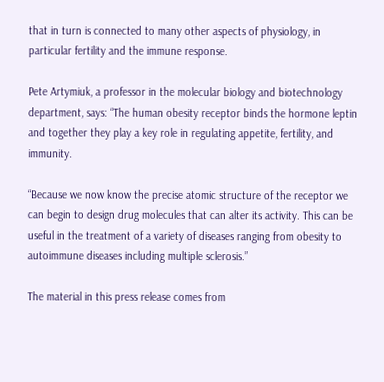that in turn is connected to many other aspects of physiology, in particular fertility and the immune response.

Pete Artymiuk, a professor in the molecular biology and biotechnology department, says: “The human obesity receptor binds the hormone leptin and together they play a key role in regulating appetite, fertility, and immunity.

“Because we now know the precise atomic structure of the receptor we can begin to design drug molecules that can alter its activity. This can be useful in the treatment of a variety of diseases ranging from obesity to autoimmune diseases including multiple sclerosis.”

The material in this press release comes from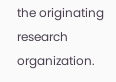the originating research organization.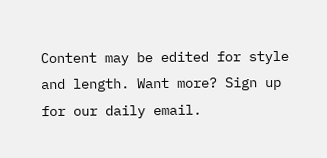Content may be edited for style and length. Want more? Sign up for our daily email.